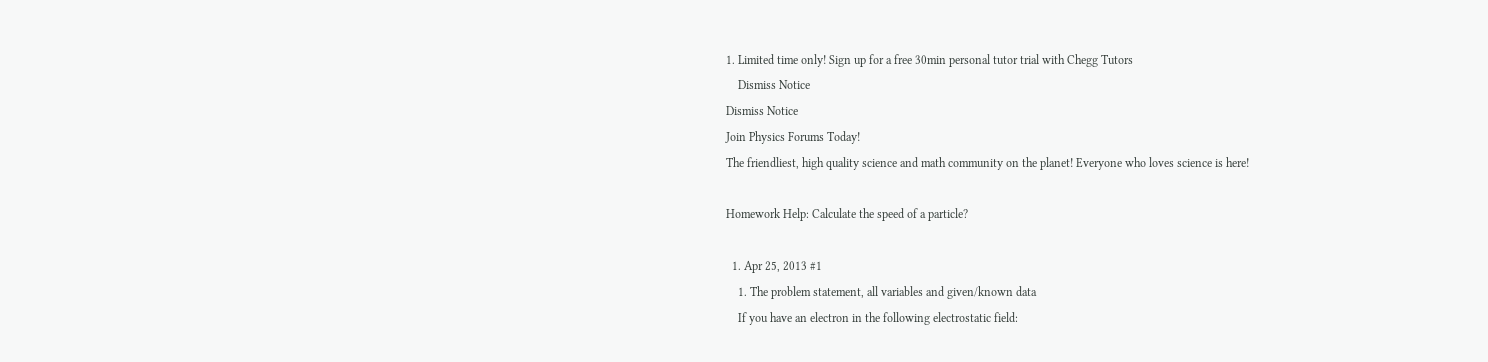1. Limited time only! Sign up for a free 30min personal tutor trial with Chegg Tutors
    Dismiss Notice
Dismiss Notice
Join Physics Forums Today!
The friendliest, high quality science and math community on the planet! Everyone who loves science is here!

Homework Help: Calculate the speed of a particle?

  1. Apr 25, 2013 #1
    1. The problem statement, all variables and given/known data
    If you have an electron in the following electrostatic field: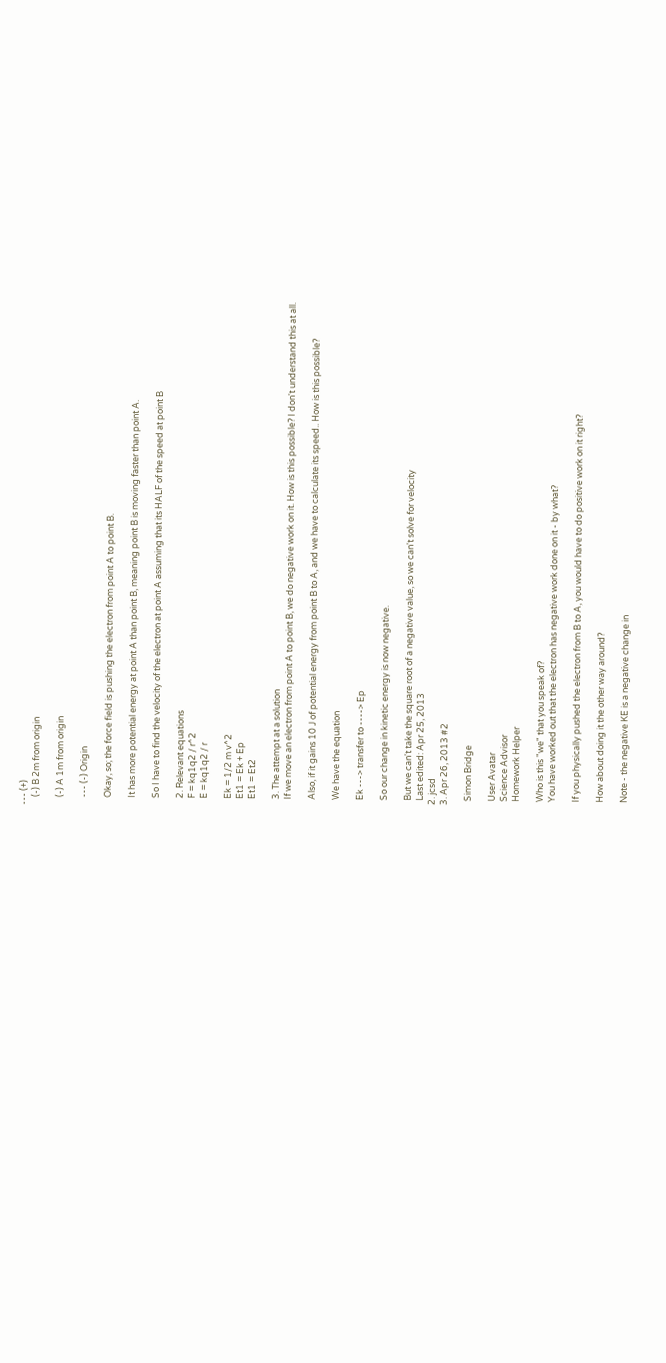--- (+)
    (-) B 2m from origin

    (-) A 1m from origin

    --- (-) Origin

    Okay, so; the force field is pushing the electron from point A to point B.

    It has more potential energy at point A than point B, meaning point B is moving faster than point A.

    So I have to find the velocity of the electron at point A assuming that its HALF of the speed at point B

    2. Relevant equations
    F = kq1q2 / r^2
    E = kq1q2 / r

    Ek = 1/2 m v^2
    Et1 = Ek + Ep
    Et1 = Et2

    3. The attempt at a solution
    If we move an electron from point A to point B, we do negative work on it. How is this possible? I don't understand this at all.

    Also, if it gains 10 J of potential energy from point B to A, and we have to calculate its speed.. How is this possible?

    We have the equation

    Ek ---> transfer to ----> Ep

    So our change in kinetic energy is now negative.

    But we can't take the square root of a negative value, so we can't solve for velocity
    Last edited: Apr 25, 2013
  2. jcsd
  3. Apr 26, 2013 #2

    Simon Bridge

    User Avatar
    Science Advisor
    Homework Helper

    Who is this "we" that you speak of?
    You have worked out that the electron has negative work done on it - by what?

    If you physically pushed the electron from B to A, you would have to do positive work on it right?

    How about doing it the other way around?

    Note - the negative KE is a negative change in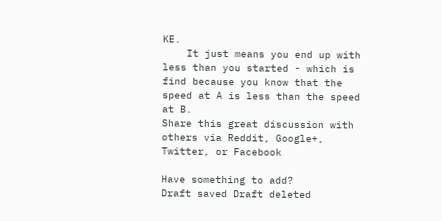KE.
    It just means you end up with less than you started - which is find because you know that the speed at A is less than the speed at B.
Share this great discussion with others via Reddit, Google+, Twitter, or Facebook

Have something to add?
Draft saved Draft deleted